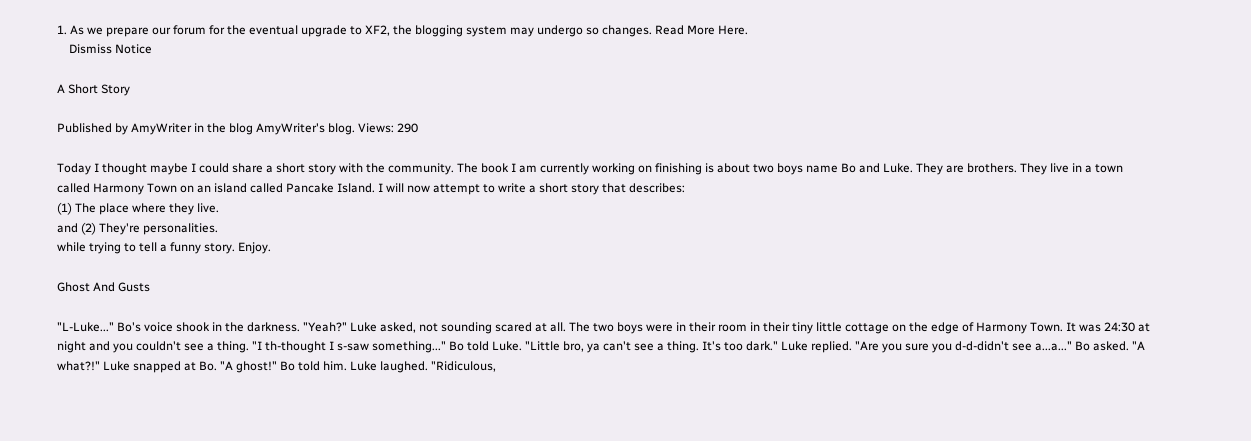1. As we prepare our forum for the eventual upgrade to XF2, the blogging system may undergo so changes. Read More Here.
    Dismiss Notice

A Short Story

Published by AmyWriter in the blog AmyWriter's blog. Views: 290

Today I thought maybe I could share a short story with the community. The book I am currently working on finishing is about two boys name Bo and Luke. They are brothers. They live in a town called Harmony Town on an island called Pancake Island. I will now attempt to write a short story that describes:
(1) The place where they live.
and (2) They're personalities.
while trying to tell a funny story. Enjoy.

Ghost And Gusts

"L-Luke..." Bo's voice shook in the darkness. "Yeah?" Luke asked, not sounding scared at all. The two boys were in their room in their tiny little cottage on the edge of Harmony Town. It was 24:30 at night and you couldn't see a thing. "I th-thought I s-saw something..." Bo told Luke. "Little bro, ya can't see a thing. It's too dark." Luke replied. "Are you sure you d-d-didn't see a...a..." Bo asked. "A what?!" Luke snapped at Bo. "A ghost!" Bo told him. Luke laughed. "Ridiculous,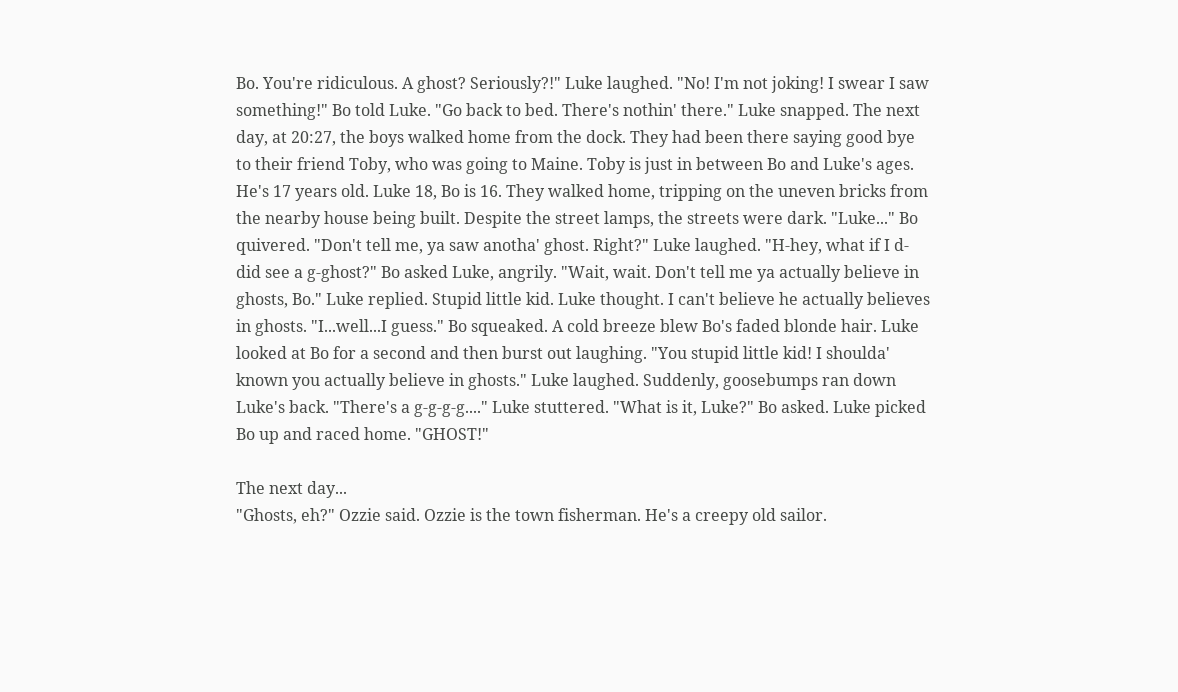Bo. You're ridiculous. A ghost? Seriously?!" Luke laughed. "No! I'm not joking! I swear I saw something!" Bo told Luke. "Go back to bed. There's nothin' there." Luke snapped. The next day, at 20:27, the boys walked home from the dock. They had been there saying good bye to their friend Toby, who was going to Maine. Toby is just in between Bo and Luke's ages. He's 17 years old. Luke 18, Bo is 16. They walked home, tripping on the uneven bricks from the nearby house being built. Despite the street lamps, the streets were dark. "Luke..." Bo quivered. "Don't tell me, ya saw anotha' ghost. Right?" Luke laughed. "H-hey, what if I d-did see a g-ghost?" Bo asked Luke, angrily. "Wait, wait. Don't tell me ya actually believe in ghosts, Bo." Luke replied. Stupid little kid. Luke thought. I can't believe he actually believes in ghosts. "I...well...I guess." Bo squeaked. A cold breeze blew Bo's faded blonde hair. Luke looked at Bo for a second and then burst out laughing. "You stupid little kid! I shoulda' known you actually believe in ghosts." Luke laughed. Suddenly, goosebumps ran down Luke's back. "There's a g-g-g-g...." Luke stuttered. "What is it, Luke?" Bo asked. Luke picked Bo up and raced home. "GHOST!"

The next day...
"Ghosts, eh?" Ozzie said. Ozzie is the town fisherman. He's a creepy old sailor.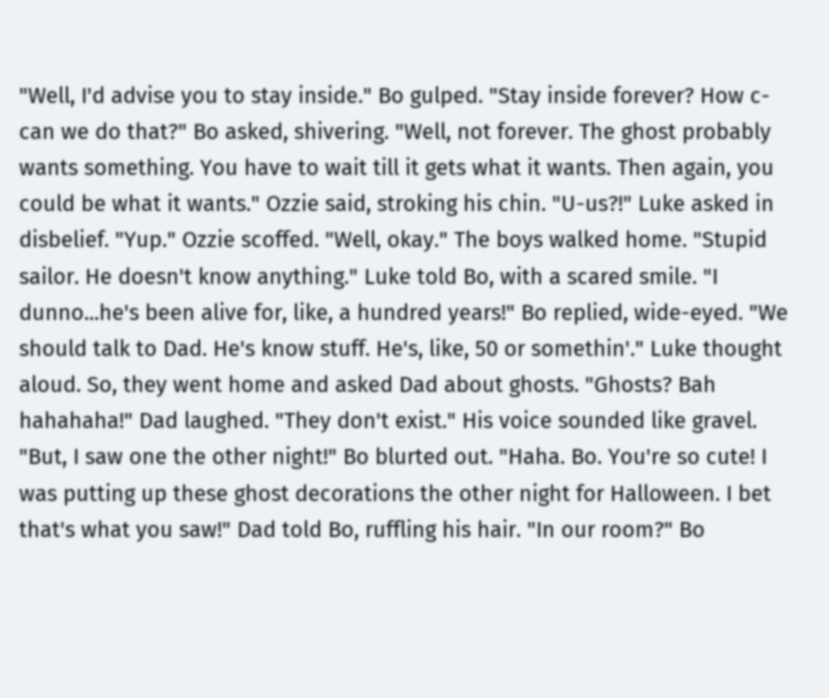"Well, I'd advise you to stay inside." Bo gulped. "Stay inside forever? How c-can we do that?" Bo asked, shivering. "Well, not forever. The ghost probably wants something. You have to wait till it gets what it wants. Then again, you could be what it wants." Ozzie said, stroking his chin. "U-us?!" Luke asked in disbelief. "Yup." Ozzie scoffed. "Well, okay." The boys walked home. "Stupid sailor. He doesn't know anything." Luke told Bo, with a scared smile. "I dunno...he's been alive for, like, a hundred years!" Bo replied, wide-eyed. "We should talk to Dad. He's know stuff. He's, like, 50 or somethin'." Luke thought aloud. So, they went home and asked Dad about ghosts. "Ghosts? Bah hahahaha!" Dad laughed. "They don't exist." His voice sounded like gravel. "But, I saw one the other night!" Bo blurted out. "Haha. Bo. You're so cute! I was putting up these ghost decorations the other night for Halloween. I bet that's what you saw!" Dad told Bo, ruffling his hair. "In our room?" Bo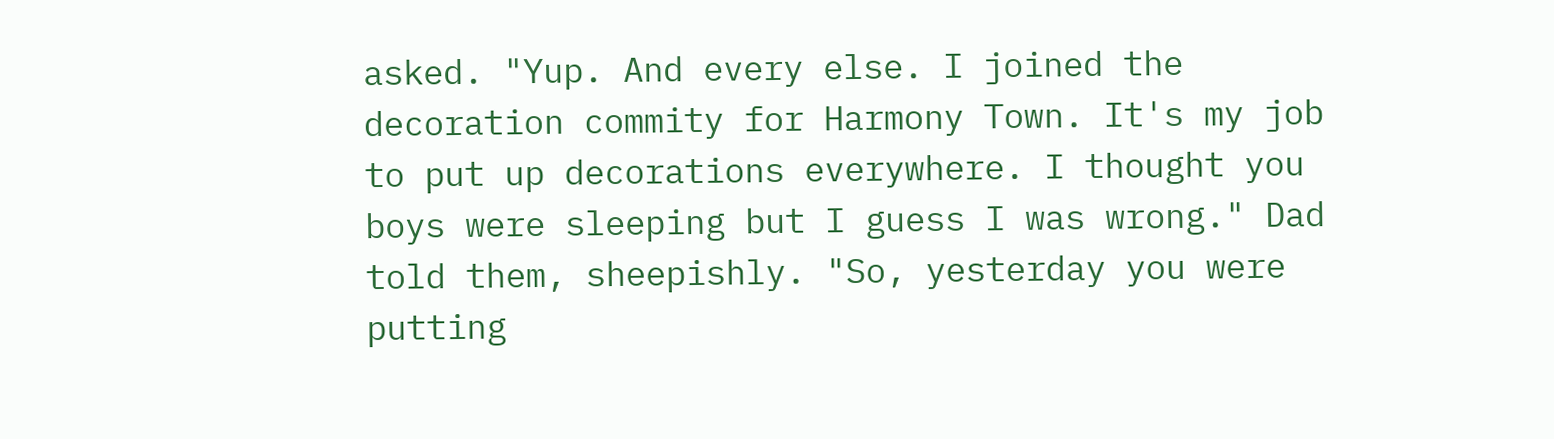asked. "Yup. And every else. I joined the decoration commity for Harmony Town. It's my job to put up decorations everywhere. I thought you boys were sleeping but I guess I was wrong." Dad told them, sheepishly. "So, yesterday you were putting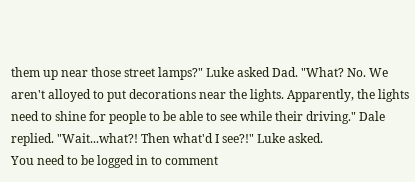them up near those street lamps?" Luke asked Dad. "What? No. We aren't alloyed to put decorations near the lights. Apparently, the lights need to shine for people to be able to see while their driving." Dale replied. "Wait...what?! Then what'd I see?!" Luke asked.
You need to be logged in to comment